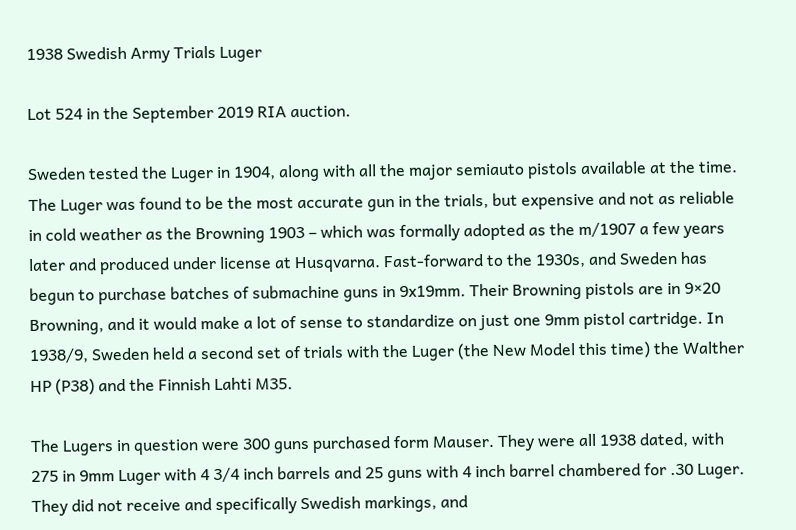1938 Swedish Army Trials Luger

Lot 524 in the September 2019 RIA auction.

Sweden tested the Luger in 1904, along with all the major semiauto pistols available at the time. The Luger was found to be the most accurate gun in the trials, but expensive and not as reliable in cold weather as the Browning 1903 – which was formally adopted as the m/1907 a few years later and produced under license at Husqvarna. Fast-forward to the 1930s, and Sweden has begun to purchase batches of submachine guns in 9x19mm. Their Browning pistols are in 9×20 Browning, and it would make a lot of sense to standardize on just one 9mm pistol cartridge. In 1938/9, Sweden held a second set of trials with the Luger (the New Model this time) the Walther HP (P38) and the Finnish Lahti M35.

The Lugers in question were 300 guns purchased form Mauser. They were all 1938 dated, with 275 in 9mm Luger with 4 3/4 inch barrels and 25 guns with 4 inch barrel chambered for .30 Luger. They did not receive and specifically Swedish markings, and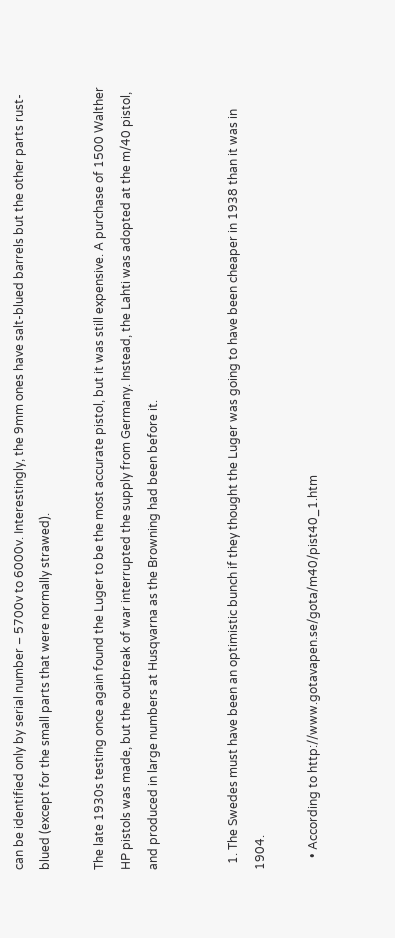can be identified only by serial number – 5700v to 6000v. Interestingly, the 9mm ones have salt-blued barrels but the other parts rust-blued (except for the small parts that were normally strawed).

The late 1930s testing once again found the Luger to be the most accurate pistol, but it was still expensive. A purchase of 1500 Walther HP pistols was made, but the outbreak of war interrupted the supply from Germany. Instead, the Lahti was adopted at the m/40 pistol, and produced in large numbers at Husqvarna as the Browning had been before it.


  1. The Swedes must have been an optimistic bunch if they thought the Luger was going to have been cheaper in 1938 than it was in 1904.

    • According to http://www.gotavapen.se/gota/m40/pist40_1.htm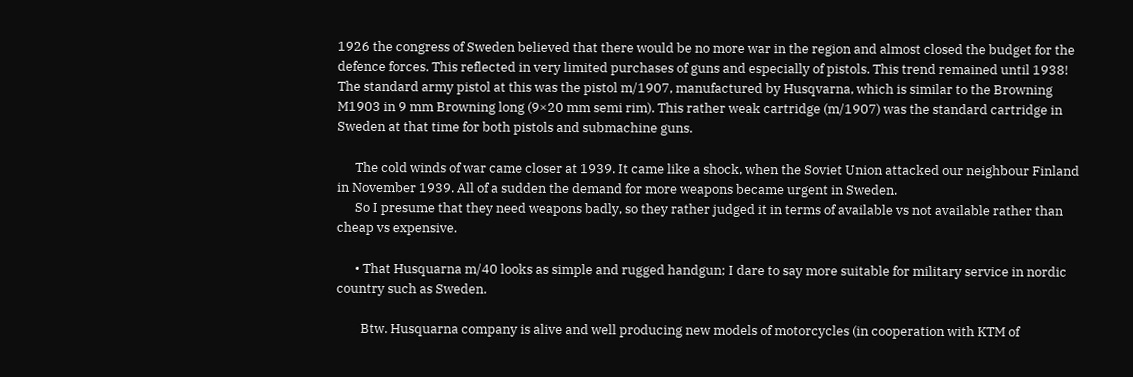1926 the congress of Sweden believed that there would be no more war in the region and almost closed the budget for the defence forces. This reflected in very limited purchases of guns and especially of pistols. This trend remained until 1938! The standard army pistol at this was the pistol m/1907, manufactured by Husqvarna, which is similar to the Browning M1903 in 9 mm Browning long (9×20 mm semi rim). This rather weak cartridge (m/1907) was the standard cartridge in Sweden at that time for both pistols and submachine guns.

      The cold winds of war came closer at 1939. It came like a shock, when the Soviet Union attacked our neighbour Finland in November 1939. All of a sudden the demand for more weapons became urgent in Sweden.
      So I presume that they need weapons badly, so they rather judged it in terms of available vs not available rather than cheap vs expensive.

      • That Husquarna m/40 looks as simple and rugged handgun; I dare to say more suitable for military service in nordic country such as Sweden.

        Btw. Husquarna company is alive and well producing new models of motorcycles (in cooperation with KTM of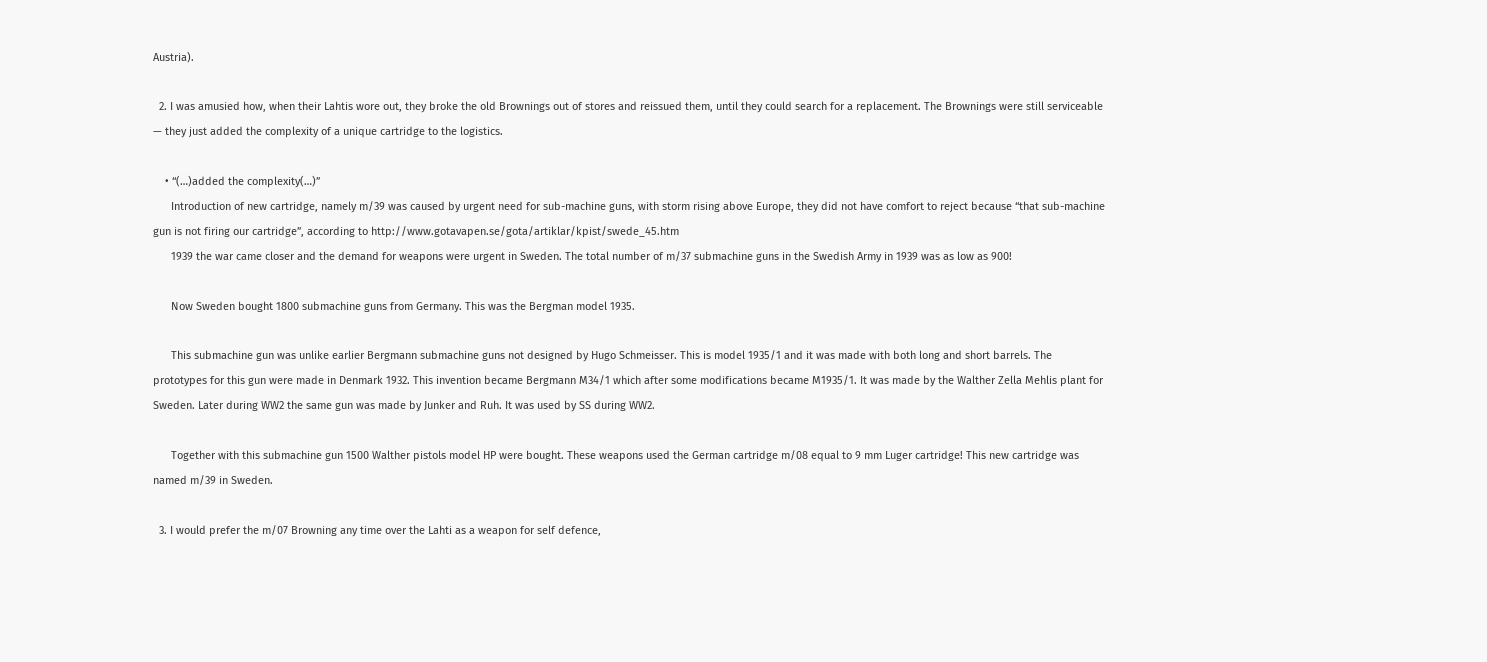Austria).

  2. I was amusied how, when their Lahtis wore out, they broke the old Brownings out of stores and reissued them, until they could search for a replacement. The Brownings were still serviceable — they just added the complexity of a unique cartridge to the logistics.

    • “(…)added the complexity(…)”
      Introduction of new cartridge, namely m/39 was caused by urgent need for sub-machine guns, with storm rising above Europe, they did not have comfort to reject because “that sub-machine gun is not firing our cartridge”, according to http://www.gotavapen.se/gota/artiklar/kpist/swede_45.htm
      1939 the war came closer and the demand for weapons were urgent in Sweden. The total number of m/37 submachine guns in the Swedish Army in 1939 was as low as 900!

      Now Sweden bought 1800 submachine guns from Germany. This was the Bergman model 1935.

      This submachine gun was unlike earlier Bergmann submachine guns not designed by Hugo Schmeisser. This is model 1935/1 and it was made with both long and short barrels. The prototypes for this gun were made in Denmark 1932. This invention became Bergmann M34/1 which after some modifications became M1935/1. It was made by the Walther Zella Mehlis plant for Sweden. Later during WW2 the same gun was made by Junker and Ruh. It was used by SS during WW2.

      Together with this submachine gun 1500 Walther pistols model HP were bought. These weapons used the German cartridge m/08 equal to 9 mm Luger cartridge! This new cartridge was named m/39 in Sweden.

  3. I would prefer the m/07 Browning any time over the Lahti as a weapon for self defence,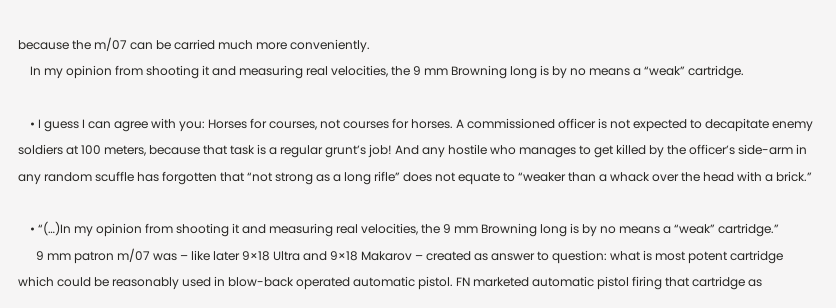because the m/07 can be carried much more conveniently.
    In my opinion from shooting it and measuring real velocities, the 9 mm Browning long is by no means a “weak” cartridge.

    • I guess I can agree with you: Horses for courses, not courses for horses. A commissioned officer is not expected to decapitate enemy soldiers at 100 meters, because that task is a regular grunt’s job! And any hostile who manages to get killed by the officer’s side-arm in any random scuffle has forgotten that “not strong as a long rifle” does not equate to “weaker than a whack over the head with a brick.”

    • “(…)In my opinion from shooting it and measuring real velocities, the 9 mm Browning long is by no means a “weak” cartridge.”
      9 mm patron m/07 was – like later 9×18 Ultra and 9×18 Makarov – created as answer to question: what is most potent cartridge which could be reasonably used in blow-back operated automatic pistol. FN marketed automatic pistol firing that cartridge as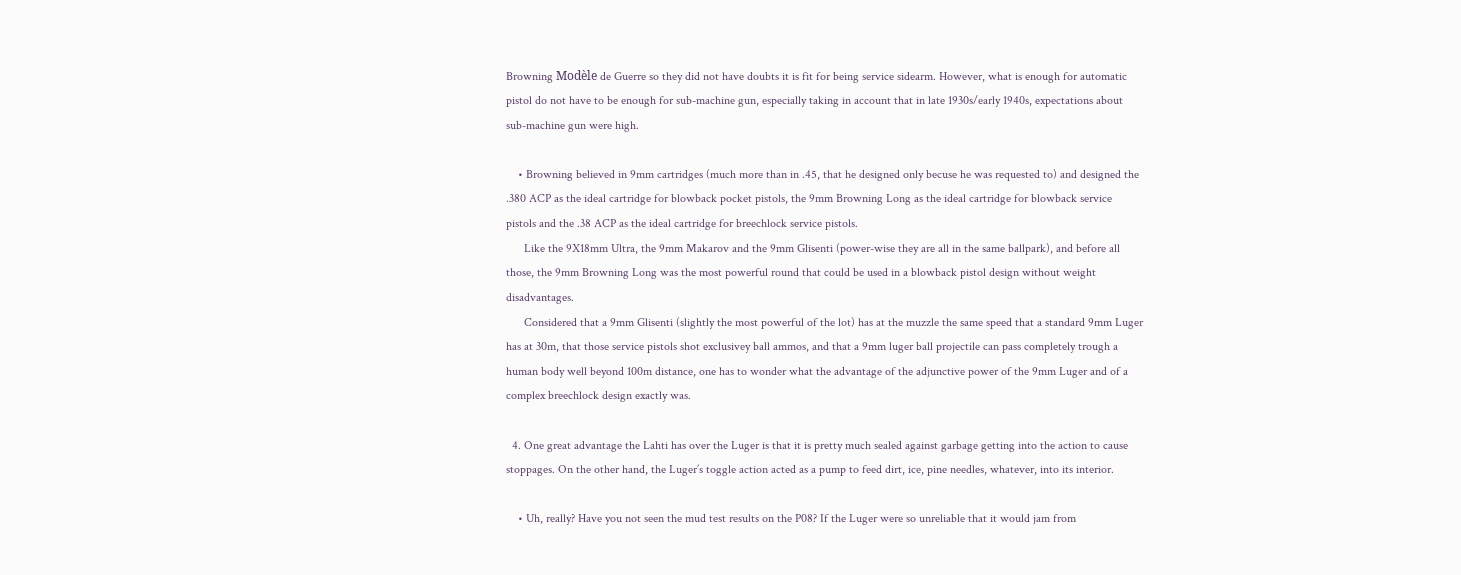Browning Modèle de Guerre so they did not have doubts it is fit for being service sidearm. However, what is enough for automatic pistol do not have to be enough for sub-machine gun, especially taking in account that in late 1930s/early 1940s, expectations about sub-machine gun were high.

    • Browning believed in 9mm cartridges (much more than in .45, that he designed only becuse he was requested to) and designed the .380 ACP as the ideal cartridge for blowback pocket pistols, the 9mm Browning Long as the ideal cartridge for blowback service pistols and the .38 ACP as the ideal cartridge for breechlock service pistols.
      Like the 9X18mm Ultra, the 9mm Makarov and the 9mm Glisenti (power-wise they are all in the same ballpark), and before all those, the 9mm Browning Long was the most powerful round that could be used in a blowback pistol design without weight disadvantages.
      Considered that a 9mm Glisenti (slightly the most powerful of the lot) has at the muzzle the same speed that a standard 9mm Luger has at 30m, that those service pistols shot exclusivey ball ammos, and that a 9mm luger ball projectile can pass completely trough a human body well beyond 100m distance, one has to wonder what the advantage of the adjunctive power of the 9mm Luger and of a complex breechlock design exactly was.

  4. One great advantage the Lahti has over the Luger is that it is pretty much sealed against garbage getting into the action to cause stoppages. On the other hand, the Luger’s toggle action acted as a pump to feed dirt, ice, pine needles, whatever, into its interior.

    • Uh, really? Have you not seen the mud test results on the P08? If the Luger were so unreliable that it would jam from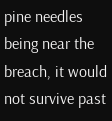pine needles being near the breach, it would not survive past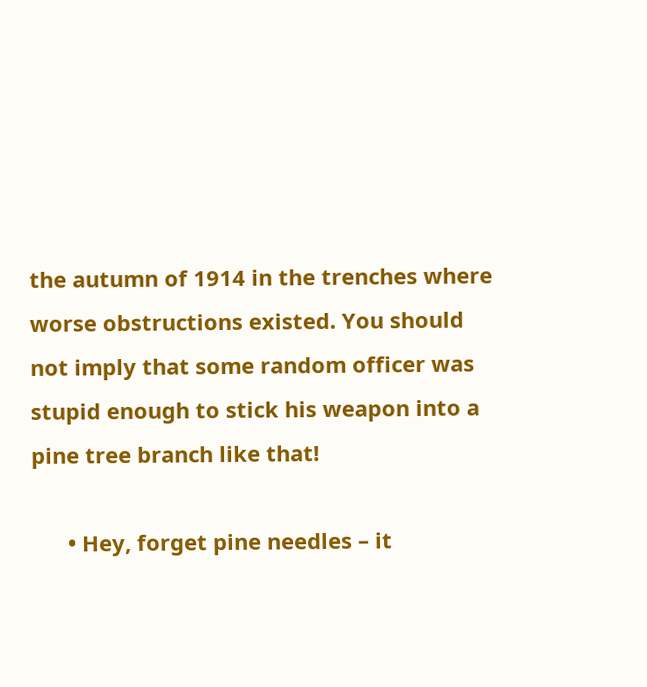the autumn of 1914 in the trenches where worse obstructions existed. You should not imply that some random officer was stupid enough to stick his weapon into a pine tree branch like that!

      • Hey, forget pine needles – it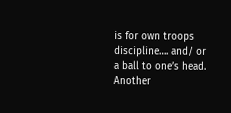is for own troops discipline…. and/ or a ball to one’s head. Another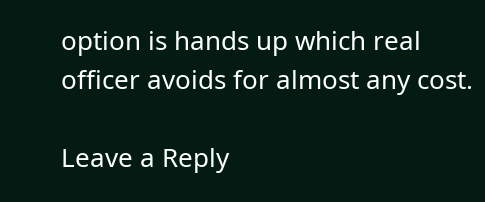option is hands up which real officer avoids for almost any cost.

Leave a Reply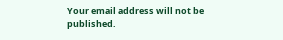Your email address will not be published.